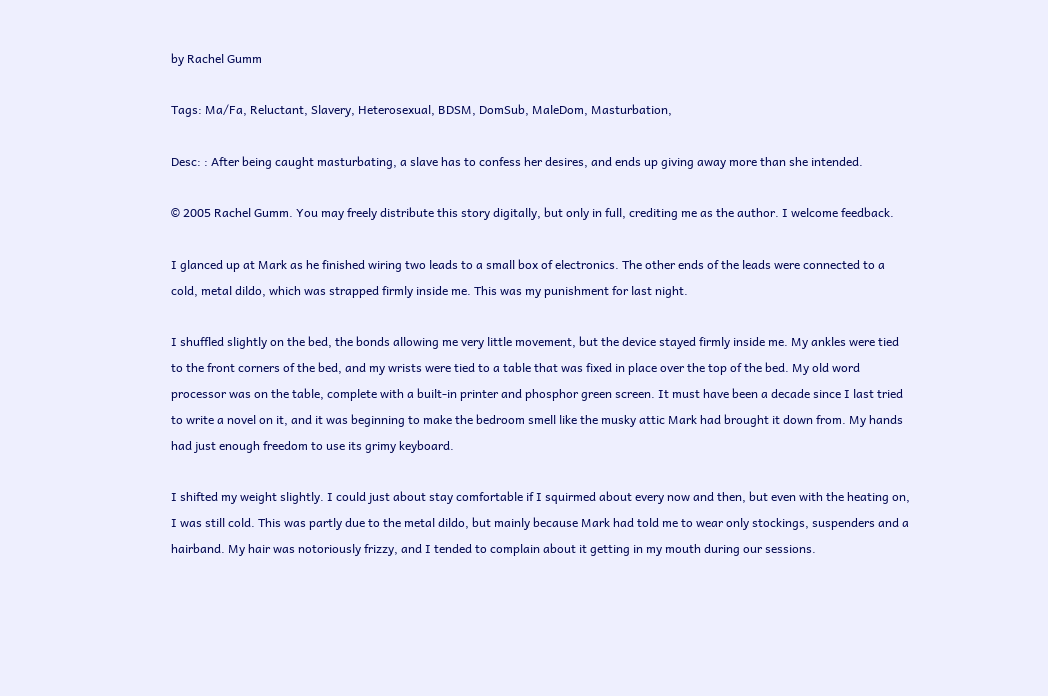by Rachel Gumm

Tags: Ma/Fa, Reluctant, Slavery, Heterosexual, BDSM, DomSub, MaleDom, Masturbation,

Desc: : After being caught masturbating, a slave has to confess her desires, and ends up giving away more than she intended.

© 2005 Rachel Gumm. You may freely distribute this story digitally, but only in full, crediting me as the author. I welcome feedback.

I glanced up at Mark as he finished wiring two leads to a small box of electronics. The other ends of the leads were connected to a cold, metal dildo, which was strapped firmly inside me. This was my punishment for last night.

I shuffled slightly on the bed, the bonds allowing me very little movement, but the device stayed firmly inside me. My ankles were tied to the front corners of the bed, and my wrists were tied to a table that was fixed in place over the top of the bed. My old word processor was on the table, complete with a built-in printer and phosphor green screen. It must have been a decade since I last tried to write a novel on it, and it was beginning to make the bedroom smell like the musky attic Mark had brought it down from. My hands had just enough freedom to use its grimy keyboard.

I shifted my weight slightly. I could just about stay comfortable if I squirmed about every now and then, but even with the heating on, I was still cold. This was partly due to the metal dildo, but mainly because Mark had told me to wear only stockings, suspenders and a hairband. My hair was notoriously frizzy, and I tended to complain about it getting in my mouth during our sessions.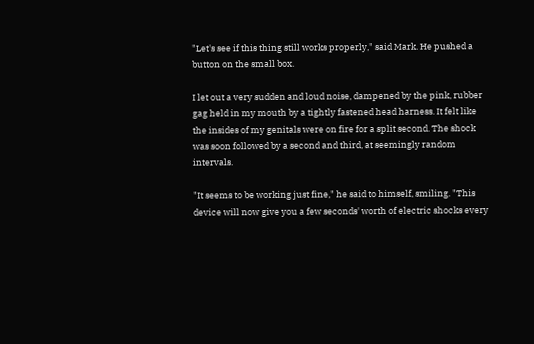"Let's see if this thing still works properly," said Mark. He pushed a button on the small box.

I let out a very sudden and loud noise, dampened by the pink, rubber gag held in my mouth by a tightly fastened head harness. It felt like the insides of my genitals were on fire for a split second. The shock was soon followed by a second and third, at seemingly random intervals.

"It seems to be working just fine," he said to himself, smiling. "This device will now give you a few seconds' worth of electric shocks every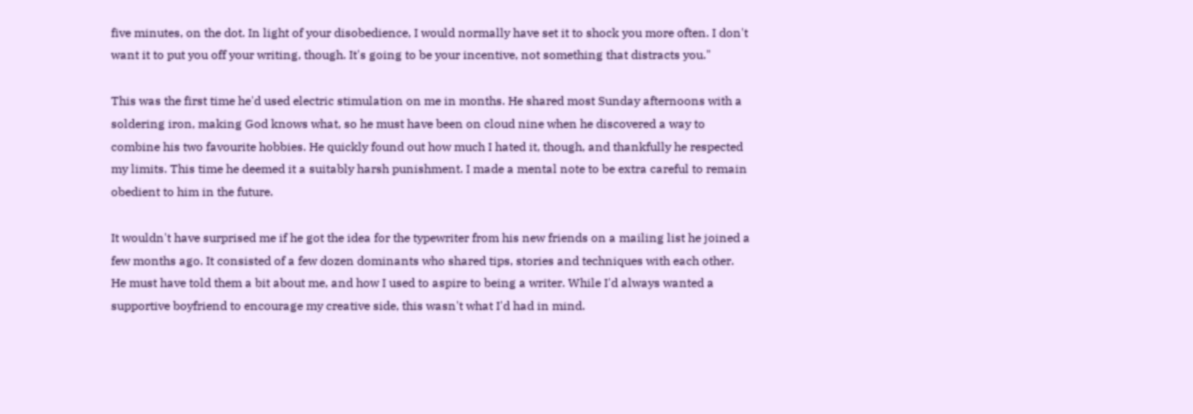five minutes, on the dot. In light of your disobedience, I would normally have set it to shock you more often. I don't want it to put you off your writing, though. It's going to be your incentive, not something that distracts you."

This was the first time he'd used electric stimulation on me in months. He shared most Sunday afternoons with a soldering iron, making God knows what, so he must have been on cloud nine when he discovered a way to combine his two favourite hobbies. He quickly found out how much I hated it, though, and thankfully he respected my limits. This time he deemed it a suitably harsh punishment. I made a mental note to be extra careful to remain obedient to him in the future.

It wouldn't have surprised me if he got the idea for the typewriter from his new friends on a mailing list he joined a few months ago. It consisted of a few dozen dominants who shared tips, stories and techniques with each other. He must have told them a bit about me, and how I used to aspire to being a writer. While I'd always wanted a supportive boyfriend to encourage my creative side, this wasn't what I'd had in mind.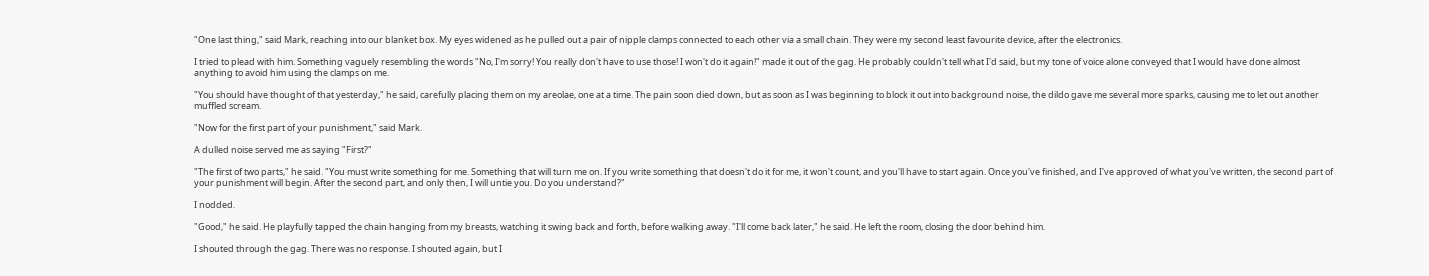"One last thing," said Mark, reaching into our blanket box. My eyes widened as he pulled out a pair of nipple clamps connected to each other via a small chain. They were my second least favourite device, after the electronics.

I tried to plead with him. Something vaguely resembling the words "No, I'm sorry! You really don't have to use those! I won't do it again!" made it out of the gag. He probably couldn't tell what I'd said, but my tone of voice alone conveyed that I would have done almost anything to avoid him using the clamps on me.

"You should have thought of that yesterday," he said, carefully placing them on my areolae, one at a time. The pain soon died down, but as soon as I was beginning to block it out into background noise, the dildo gave me several more sparks, causing me to let out another muffled scream.

"Now for the first part of your punishment," said Mark.

A dulled noise served me as saying "First?"

"The first of two parts," he said. "You must write something for me. Something that will turn me on. If you write something that doesn't do it for me, it won't count, and you'll have to start again. Once you've finished, and I've approved of what you've written, the second part of your punishment will begin. After the second part, and only then, I will untie you. Do you understand?"

I nodded.

"Good," he said. He playfully tapped the chain hanging from my breasts, watching it swing back and forth, before walking away. "I'll come back later," he said. He left the room, closing the door behind him.

I shouted through the gag. There was no response. I shouted again, but I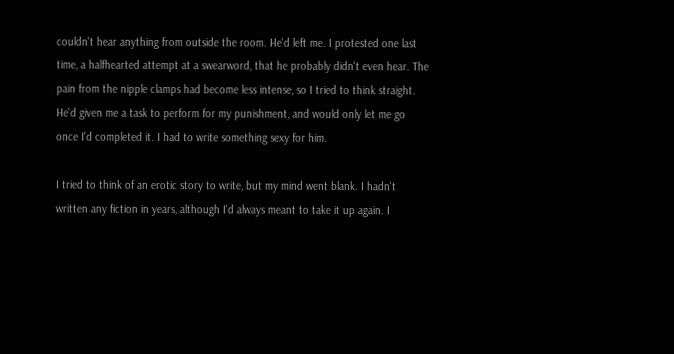couldn't hear anything from outside the room. He'd left me. I protested one last time, a halfhearted attempt at a swearword, that he probably didn't even hear. The pain from the nipple clamps had become less intense, so I tried to think straight. He'd given me a task to perform for my punishment, and would only let me go once I'd completed it. I had to write something sexy for him.

I tried to think of an erotic story to write, but my mind went blank. I hadn't written any fiction in years, although I'd always meant to take it up again. I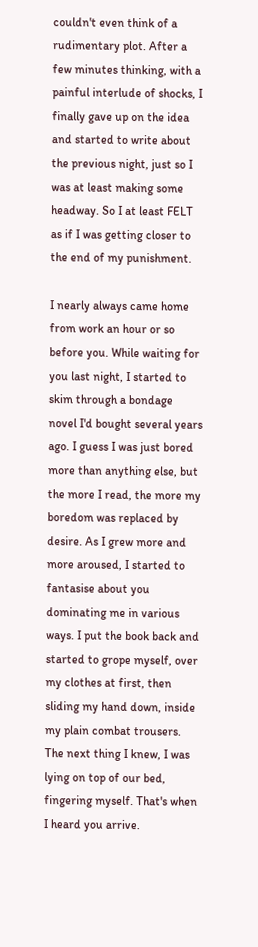couldn't even think of a rudimentary plot. After a few minutes thinking, with a painful interlude of shocks, I finally gave up on the idea and started to write about the previous night, just so I was at least making some headway. So I at least FELT as if I was getting closer to the end of my punishment.

I nearly always came home from work an hour or so before you. While waiting for you last night, I started to skim through a bondage novel I'd bought several years ago. I guess I was just bored more than anything else, but the more I read, the more my boredom was replaced by desire. As I grew more and more aroused, I started to fantasise about you dominating me in various ways. I put the book back and started to grope myself, over my clothes at first, then sliding my hand down, inside my plain combat trousers. The next thing I knew, I was lying on top of our bed, fingering myself. That's when I heard you arrive.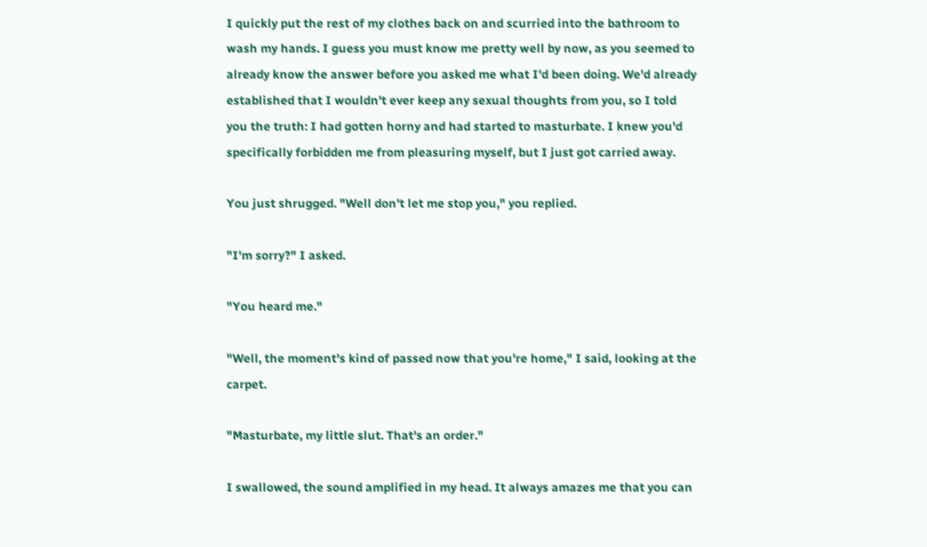I quickly put the rest of my clothes back on and scurried into the bathroom to wash my hands. I guess you must know me pretty well by now, as you seemed to already know the answer before you asked me what I'd been doing. We'd already established that I wouldn't ever keep any sexual thoughts from you, so I told you the truth: I had gotten horny and had started to masturbate. I knew you'd specifically forbidden me from pleasuring myself, but I just got carried away.

You just shrugged. "Well don't let me stop you," you replied.

"I'm sorry?" I asked.

"You heard me."

"Well, the moment's kind of passed now that you're home," I said, looking at the carpet.

"Masturbate, my little slut. That's an order."

I swallowed, the sound amplified in my head. It always amazes me that you can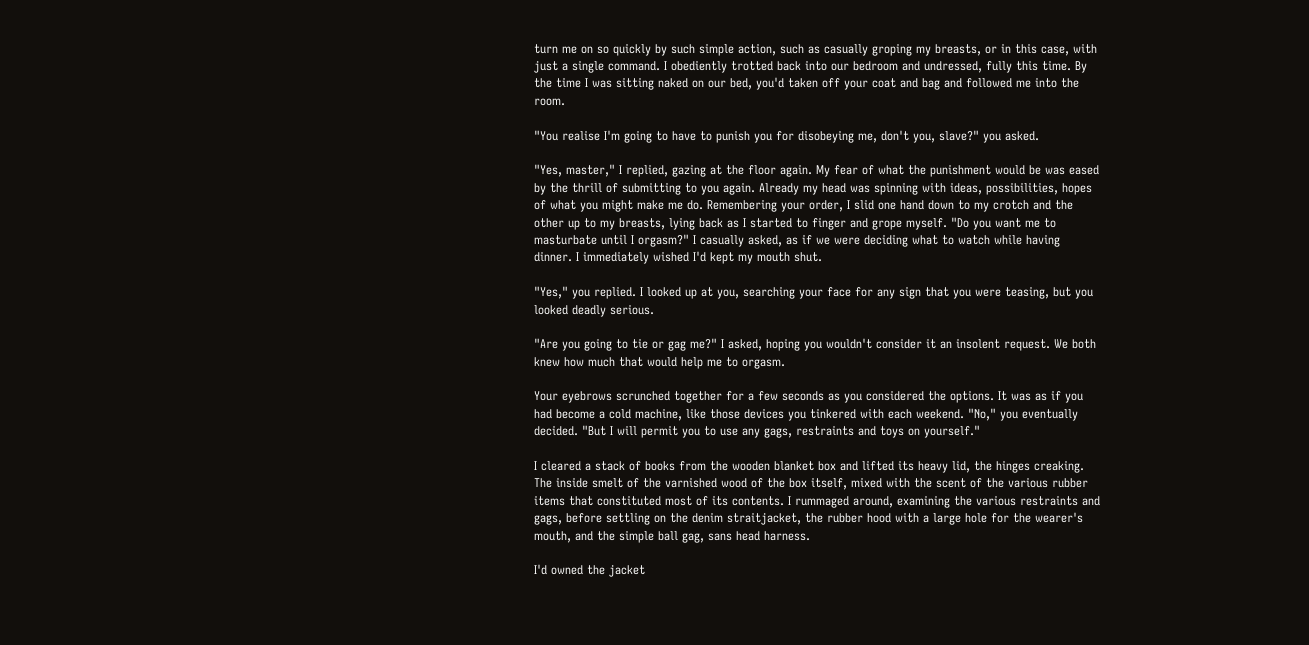turn me on so quickly by such simple action, such as casually groping my breasts, or in this case, with just a single command. I obediently trotted back into our bedroom and undressed, fully this time. By the time I was sitting naked on our bed, you'd taken off your coat and bag and followed me into the room.

"You realise I'm going to have to punish you for disobeying me, don't you, slave?" you asked.

"Yes, master," I replied, gazing at the floor again. My fear of what the punishment would be was eased by the thrill of submitting to you again. Already my head was spinning with ideas, possibilities, hopes of what you might make me do. Remembering your order, I slid one hand down to my crotch and the other up to my breasts, lying back as I started to finger and grope myself. "Do you want me to masturbate until I orgasm?" I casually asked, as if we were deciding what to watch while having dinner. I immediately wished I'd kept my mouth shut.

"Yes," you replied. I looked up at you, searching your face for any sign that you were teasing, but you looked deadly serious.

"Are you going to tie or gag me?" I asked, hoping you wouldn't consider it an insolent request. We both knew how much that would help me to orgasm.

Your eyebrows scrunched together for a few seconds as you considered the options. It was as if you had become a cold machine, like those devices you tinkered with each weekend. "No," you eventually decided. "But I will permit you to use any gags, restraints and toys on yourself."

I cleared a stack of books from the wooden blanket box and lifted its heavy lid, the hinges creaking. The inside smelt of the varnished wood of the box itself, mixed with the scent of the various rubber items that constituted most of its contents. I rummaged around, examining the various restraints and gags, before settling on the denim straitjacket, the rubber hood with a large hole for the wearer's mouth, and the simple ball gag, sans head harness.

I'd owned the jacket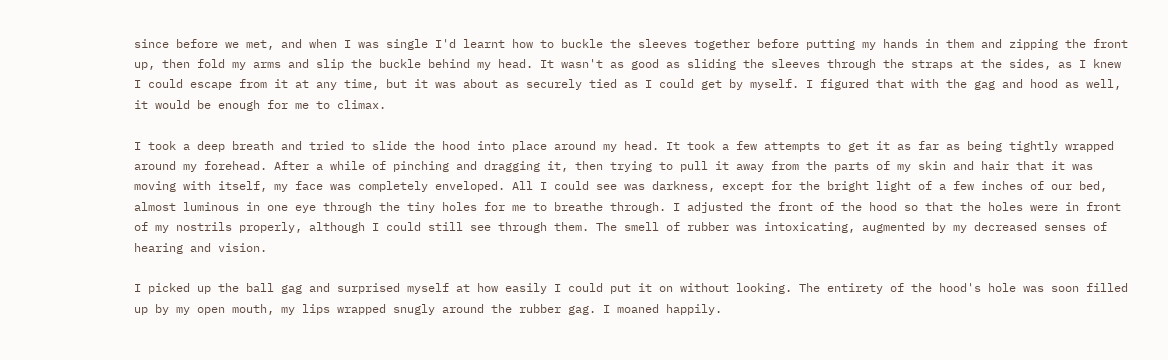since before we met, and when I was single I'd learnt how to buckle the sleeves together before putting my hands in them and zipping the front up, then fold my arms and slip the buckle behind my head. It wasn't as good as sliding the sleeves through the straps at the sides, as I knew I could escape from it at any time, but it was about as securely tied as I could get by myself. I figured that with the gag and hood as well, it would be enough for me to climax.

I took a deep breath and tried to slide the hood into place around my head. It took a few attempts to get it as far as being tightly wrapped around my forehead. After a while of pinching and dragging it, then trying to pull it away from the parts of my skin and hair that it was moving with itself, my face was completely enveloped. All I could see was darkness, except for the bright light of a few inches of our bed, almost luminous in one eye through the tiny holes for me to breathe through. I adjusted the front of the hood so that the holes were in front of my nostrils properly, although I could still see through them. The smell of rubber was intoxicating, augmented by my decreased senses of hearing and vision.

I picked up the ball gag and surprised myself at how easily I could put it on without looking. The entirety of the hood's hole was soon filled up by my open mouth, my lips wrapped snugly around the rubber gag. I moaned happily.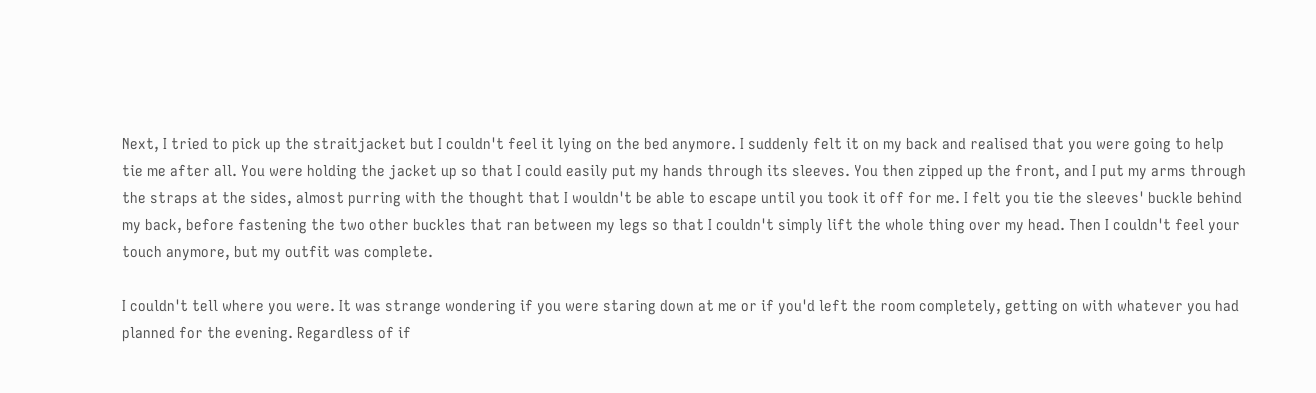Next, I tried to pick up the straitjacket but I couldn't feel it lying on the bed anymore. I suddenly felt it on my back and realised that you were going to help tie me after all. You were holding the jacket up so that I could easily put my hands through its sleeves. You then zipped up the front, and I put my arms through the straps at the sides, almost purring with the thought that I wouldn't be able to escape until you took it off for me. I felt you tie the sleeves' buckle behind my back, before fastening the two other buckles that ran between my legs so that I couldn't simply lift the whole thing over my head. Then I couldn't feel your touch anymore, but my outfit was complete.

I couldn't tell where you were. It was strange wondering if you were staring down at me or if you'd left the room completely, getting on with whatever you had planned for the evening. Regardless of if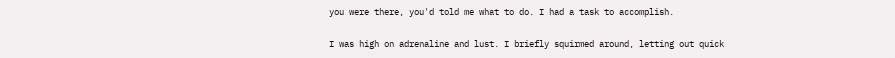you were there, you'd told me what to do. I had a task to accomplish.

I was high on adrenaline and lust. I briefly squirmed around, letting out quick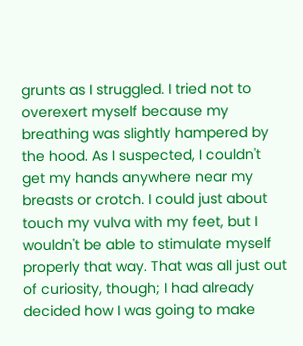grunts as I struggled. I tried not to overexert myself because my breathing was slightly hampered by the hood. As I suspected, I couldn't get my hands anywhere near my breasts or crotch. I could just about touch my vulva with my feet, but I wouldn't be able to stimulate myself properly that way. That was all just out of curiosity, though; I had already decided how I was going to make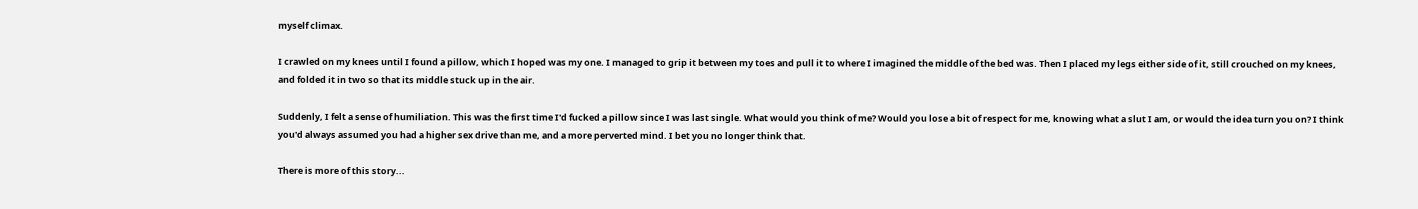myself climax.

I crawled on my knees until I found a pillow, which I hoped was my one. I managed to grip it between my toes and pull it to where I imagined the middle of the bed was. Then I placed my legs either side of it, still crouched on my knees, and folded it in two so that its middle stuck up in the air.

Suddenly, I felt a sense of humiliation. This was the first time I'd fucked a pillow since I was last single. What would you think of me? Would you lose a bit of respect for me, knowing what a slut I am, or would the idea turn you on? I think you'd always assumed you had a higher sex drive than me, and a more perverted mind. I bet you no longer think that.

There is more of this story...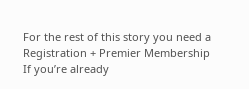For the rest of this story you need a Registration + Premier Membership
If you’re already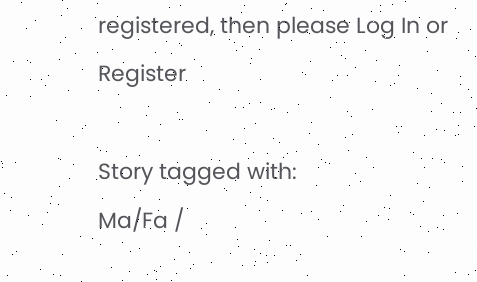registered, then please Log In or Register

Story tagged with:
Ma/Fa /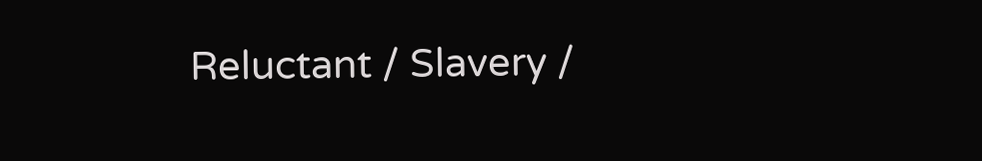Reluctant / Slavery /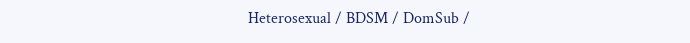Heterosexual / BDSM / DomSub /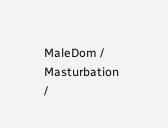MaleDom / Masturbation /